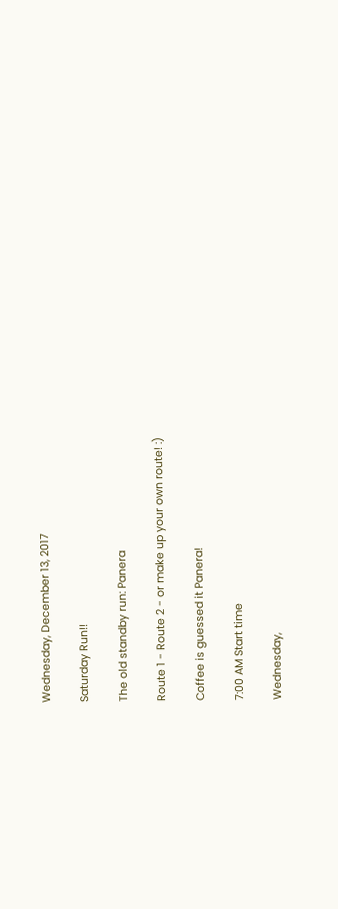Wednesday, December 13, 2017

Saturday Run!!

The old standby run: Panera

Route 1 - Route 2 - or make up your own route! :)

Coffee is guessed it Panera!

7:00 AM Start time

Wednesday,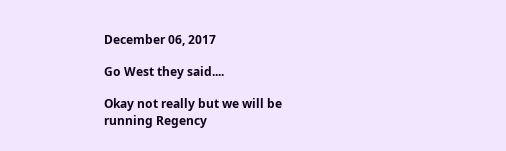December 06, 2017

Go West they said....

Okay not really but we will be running Regency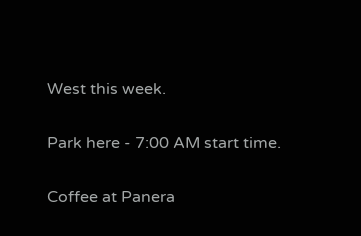West this week.

Park here - 7:00 AM start time.

Coffee at Panera